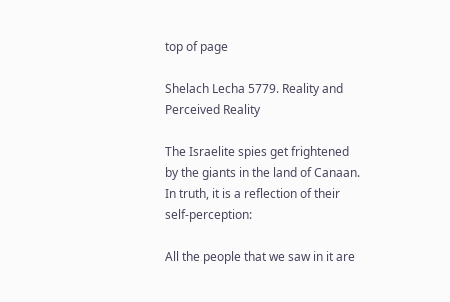top of page

Shelach Lecha 5779. Reality and Perceived Reality

The Israelite spies get frightened by the giants in the land of Canaan. In truth, it is a reflection of their self-perception:

All the people that we saw in it are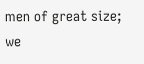men of great size; we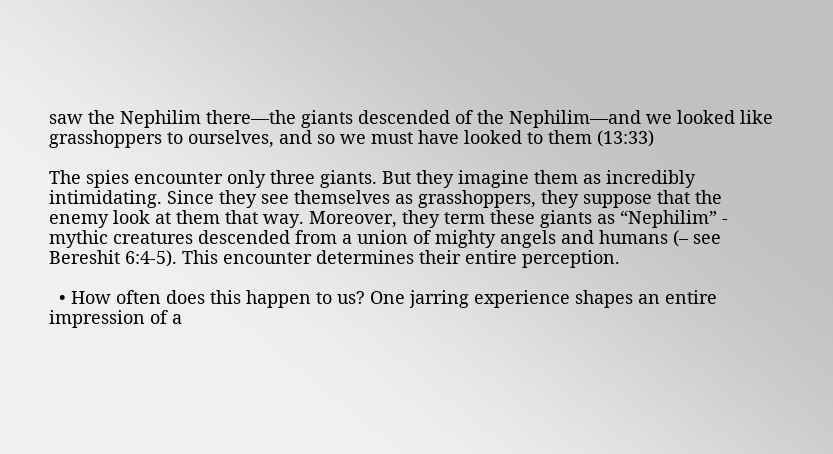saw the Nephilim there—the giants descended of the Nephilim—and we looked like grasshoppers to ourselves, and so we must have looked to them (13:33)

The spies encounter only three giants. But they imagine them as incredibly intimidating. Since they see themselves as grasshoppers, they suppose that the enemy look at them that way. Moreover, they term these giants as “Nephilim” - mythic creatures descended from a union of mighty angels and humans (– see Bereshit 6:4-5). This encounter determines their entire perception.

  • How often does this happen to us? One jarring experience shapes an entire impression of a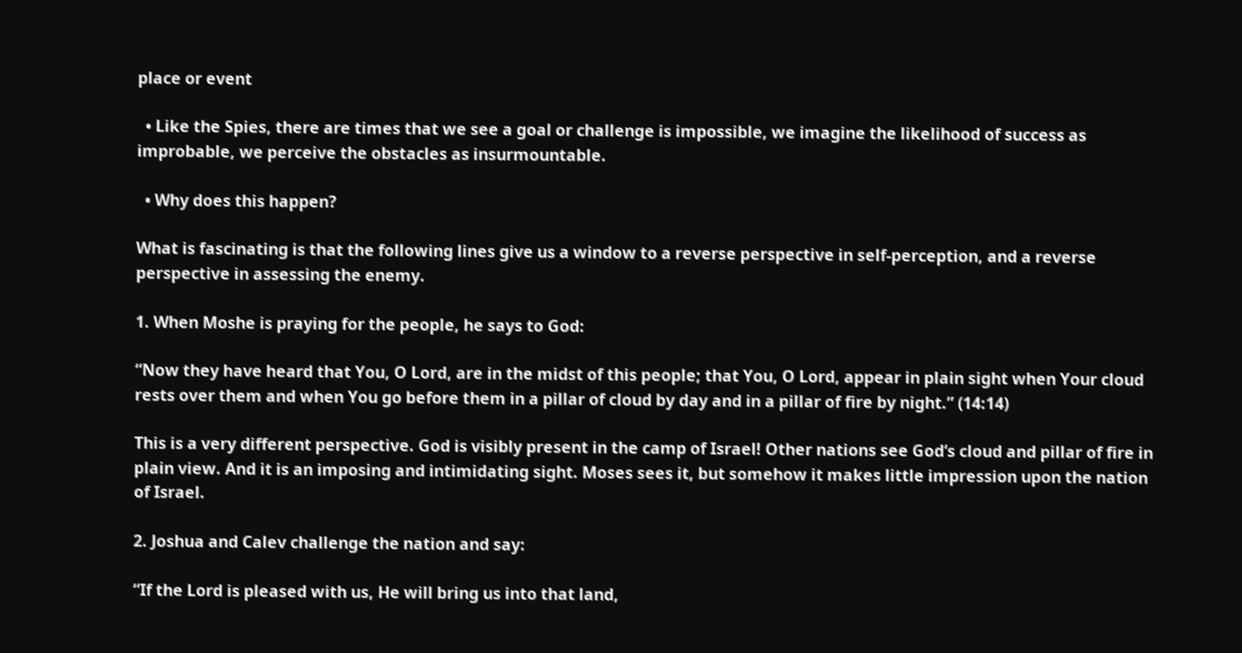place or event

  • Like the Spies, there are times that we see a goal or challenge is impossible, we imagine the likelihood of success as improbable, we perceive the obstacles as insurmountable.

  • Why does this happen?

What is fascinating is that the following lines give us a window to a reverse perspective in self-perception, and a reverse perspective in assessing the enemy.

1. When Moshe is praying for the people, he says to God:

“Now they have heard that You, O Lord, are in the midst of this people; that You, O Lord, appear in plain sight when Your cloud rests over them and when You go before them in a pillar of cloud by day and in a pillar of fire by night.” (14:14)

This is a very different perspective. God is visibly present in the camp of Israel! Other nations see God’s cloud and pillar of fire in plain view. And it is an imposing and intimidating sight. Moses sees it, but somehow it makes little impression upon the nation of Israel.

2. Joshua and Calev challenge the nation and say:

“If the Lord is pleased with us, He will bring us into that land,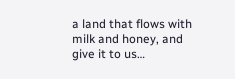a land that flows with milk and honey, and give it to us…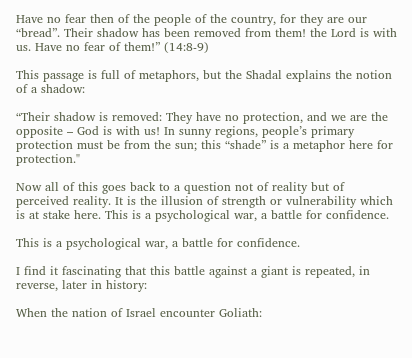Have no fear then of the people of the country, for they are our “bread”. Their shadow has been removed from them! the Lord is with us. Have no fear of them!” (14:8-9)

This passage is full of metaphors, but the Shadal explains the notion of a shadow:

“Their shadow is removed: They have no protection, and we are the opposite – God is with us! In sunny regions, people’s primary protection must be from the sun; this “shade” is a metaphor here for protection."

Now all of this goes back to a question not of reality but of perceived reality. It is the illusion of strength or vulnerability which is at stake here. This is a psychological war, a battle for confidence.

This is a psychological war, a battle for confidence.

I find it fascinating that this battle against a giant is repeated, in reverse, later in history:

When the nation of Israel encounter Goliath: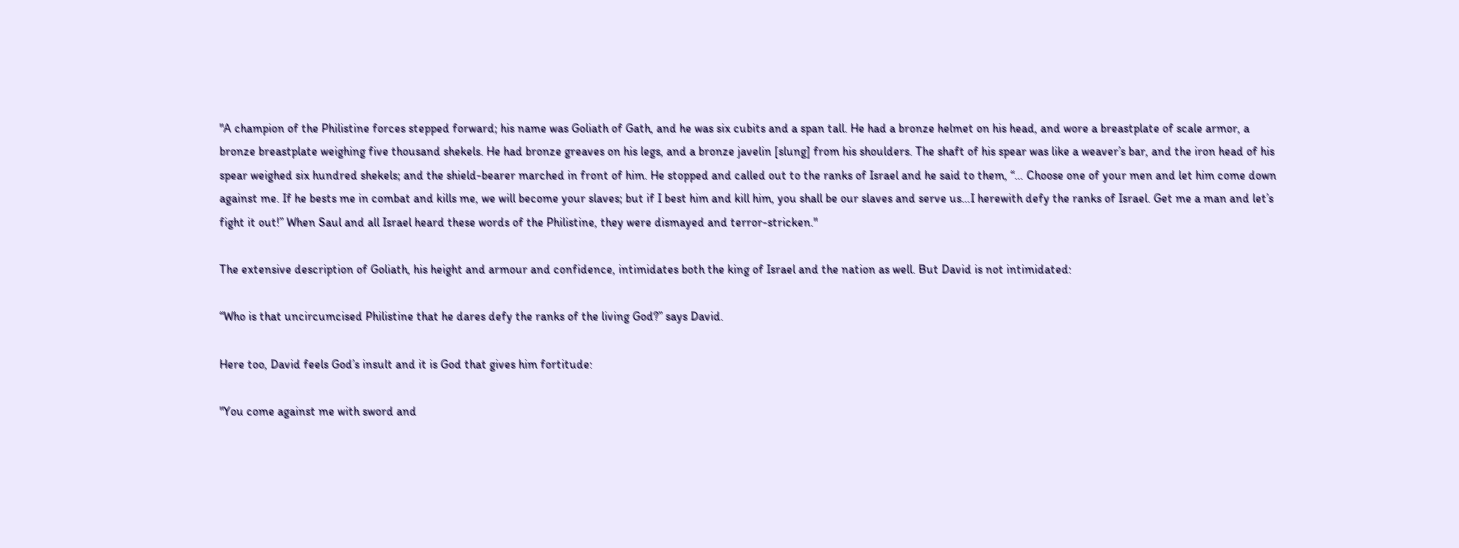"A champion of the Philistine forces stepped forward; his name was Goliath of Gath, and he was six cubits and a span tall. He had a bronze helmet on his head, and wore a breastplate of scale armor, a bronze breastplate weighing five thousand shekels. He had bronze greaves on his legs, and a bronze javelin [slung] from his shoulders. The shaft of his spear was like a weaver’s bar, and the iron head of his spear weighed six hundred shekels; and the shield-bearer marched in front of him. He stopped and called out to the ranks of Israel and he said to them, “… Choose one of your men and let him come down against me. If he bests me in combat and kills me, we will become your slaves; but if I best him and kill him, you shall be our slaves and serve us…I herewith defy the ranks of Israel. Get me a man and let’s fight it out!” When Saul and all Israel heard these words of the Philistine, they were dismayed and terror-stricken."

The extensive description of Goliath, his height and armour and confidence, intimidates both the king of Israel and the nation as well. But David is not intimidated:

“Who is that uncircumcised Philistine that he dares defy the ranks of the living God?” says David.

Here too, David feels God’s insult and it is God that gives him fortitude:

"You come against me with sword and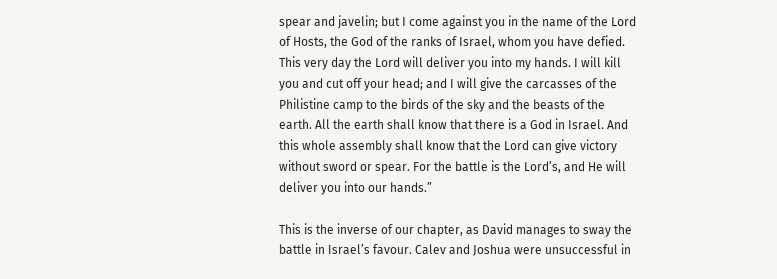spear and javelin; but I come against you in the name of the Lord of Hosts, the God of the ranks of Israel, whom you have defied. This very day the Lord will deliver you into my hands. I will kill you and cut off your head; and I will give the carcasses of the Philistine camp to the birds of the sky and the beasts of the earth. All the earth shall know that there is a God in Israel. And this whole assembly shall know that the Lord can give victory without sword or spear. For the battle is the Lord’s, and He will deliver you into our hands.”

This is the inverse of our chapter, as David manages to sway the battle in Israel’s favour. Calev and Joshua were unsuccessful in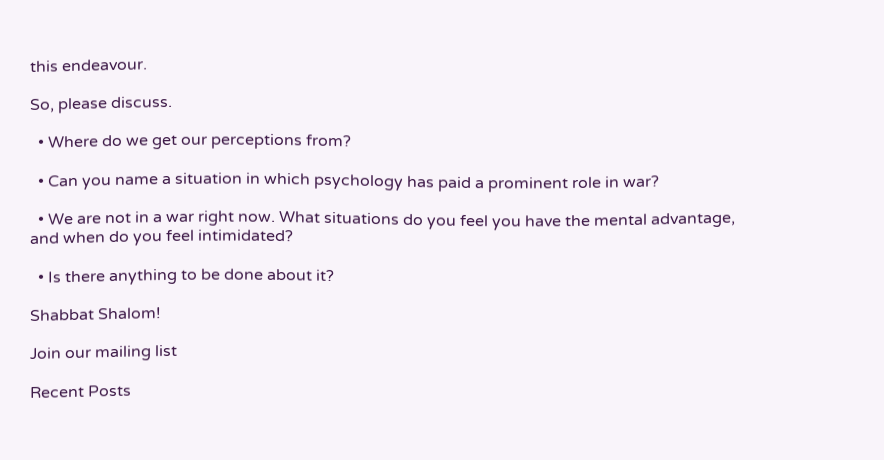this endeavour.

So, please discuss.

  • Where do we get our perceptions from?

  • Can you name a situation in which psychology has paid a prominent role in war?

  • We are not in a war right now. What situations do you feel you have the mental advantage, and when do you feel intimidated?

  • Is there anything to be done about it?

Shabbat Shalom!

Join our mailing list

Recent Posts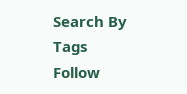Search By Tags
Follow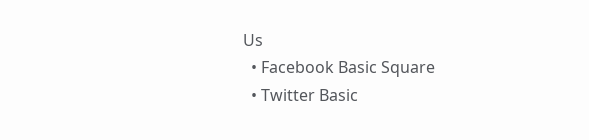Us
  • Facebook Basic Square
  • Twitter Basic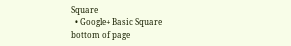Square
  • Google+ Basic Square
bottom of page